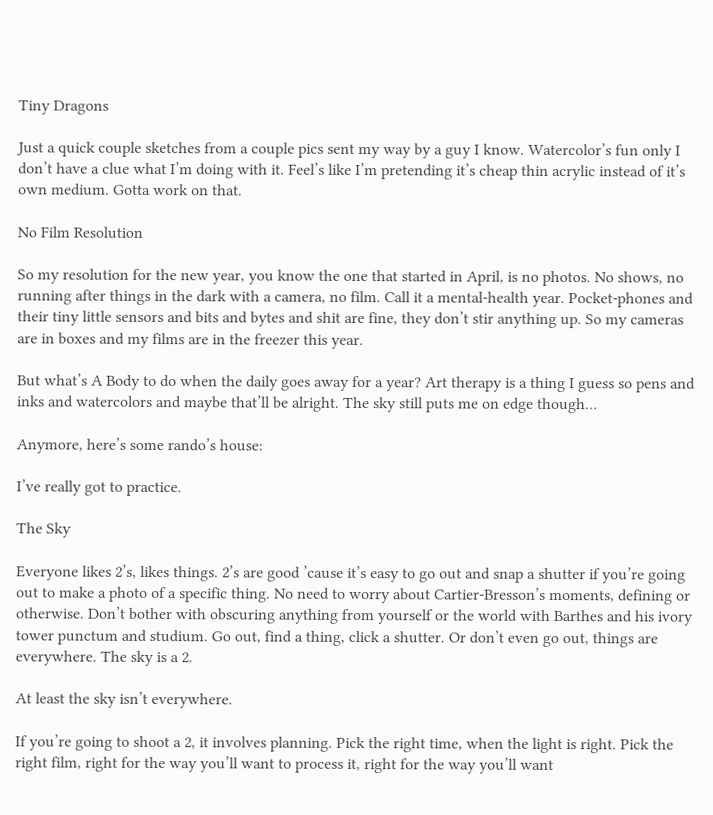Tiny Dragons

Just a quick couple sketches from a couple pics sent my way by a guy I know. Watercolor’s fun only I don’t have a clue what I’m doing with it. Feel’s like I’m pretending it’s cheap thin acrylic instead of it’s own medium. Gotta work on that.

No Film Resolution

So my resolution for the new year, you know the one that started in April, is no photos. No shows, no running after things in the dark with a camera, no film. Call it a mental-health year. Pocket-phones and their tiny little sensors and bits and bytes and shit are fine, they don’t stir anything up. So my cameras are in boxes and my films are in the freezer this year.

But what’s A Body to do when the daily goes away for a year? Art therapy is a thing I guess so pens and inks and watercolors and maybe that’ll be alright. The sky still puts me on edge though…

Anymore, here’s some rando’s house:

I’ve really got to practice.

The Sky

Everyone likes 2’s, likes things. 2’s are good ’cause it’s easy to go out and snap a shutter if you’re going out to make a photo of a specific thing. No need to worry about Cartier-Bresson’s moments, defining or otherwise. Don’t bother with obscuring anything from yourself or the world with Barthes and his ivory tower punctum and studium. Go out, find a thing, click a shutter. Or don’t even go out, things are everywhere. The sky is a 2.

At least the sky isn’t everywhere.

If you’re going to shoot a 2, it involves planning. Pick the right time, when the light is right. Pick the right film, right for the way you’ll want to process it, right for the way you’ll want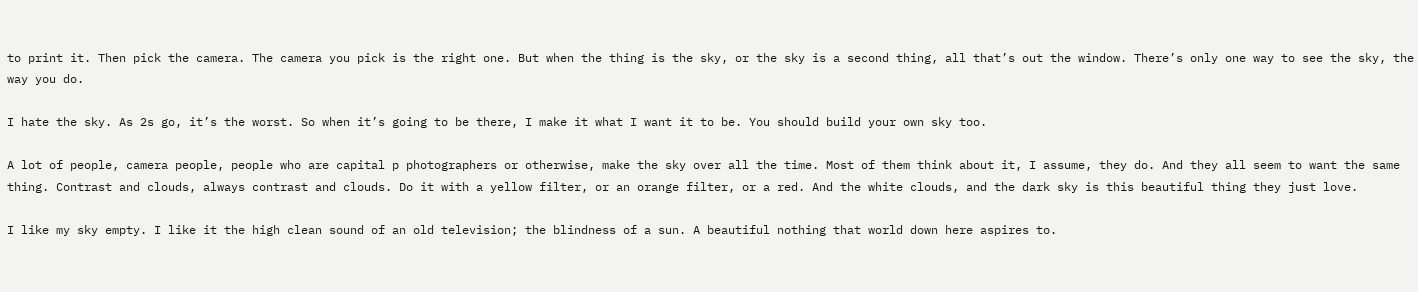to print it. Then pick the camera. The camera you pick is the right one. But when the thing is the sky, or the sky is a second thing, all that’s out the window. There’s only one way to see the sky, the way you do.

I hate the sky. As 2s go, it’s the worst. So when it’s going to be there, I make it what I want it to be. You should build your own sky too.

A lot of people, camera people, people who are capital p photographers or otherwise, make the sky over all the time. Most of them think about it, I assume, they do. And they all seem to want the same thing. Contrast and clouds, always contrast and clouds. Do it with a yellow filter, or an orange filter, or a red. And the white clouds, and the dark sky is this beautiful thing they just love.

I like my sky empty. I like it the high clean sound of an old television; the blindness of a sun. A beautiful nothing that world down here aspires to.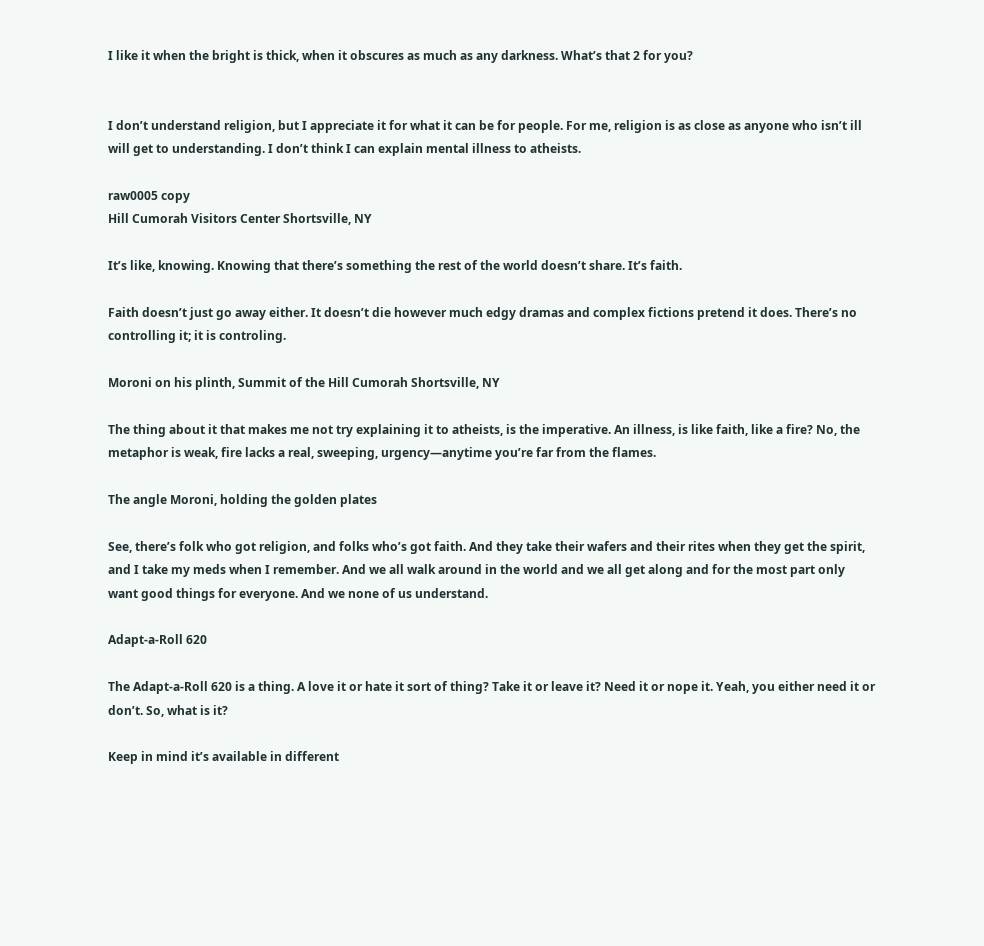I like it when the bright is thick, when it obscures as much as any darkness. What’s that 2 for you?


I don’t understand religion, but I appreciate it for what it can be for people. For me, religion is as close as anyone who isn’t ill will get to understanding. I don’t think I can explain mental illness to atheists.

raw0005 copy
Hill Cumorah Visitors Center Shortsville, NY

It’s like, knowing. Knowing that there’s something the rest of the world doesn’t share. It’s faith.

Faith doesn’t just go away either. It doesn’t die however much edgy dramas and complex fictions pretend it does. There’s no controlling it; it is controling.

Moroni on his plinth, Summit of the Hill Cumorah Shortsville, NY

The thing about it that makes me not try explaining it to atheists, is the imperative. An illness, is like faith, like a fire? No, the metaphor is weak, fire lacks a real, sweeping, urgency—anytime you’re far from the flames.

The angle Moroni, holding the golden plates

See, there’s folk who got religion, and folks who’s got faith. And they take their wafers and their rites when they get the spirit, and I take my meds when I remember. And we all walk around in the world and we all get along and for the most part only want good things for everyone. And we none of us understand.

Adapt-a-Roll 620

The Adapt-a-Roll 620 is a thing. A love it or hate it sort of thing? Take it or leave it? Need it or nope it. Yeah, you either need it or don’t. So, what is it?

Keep in mind it’s available in different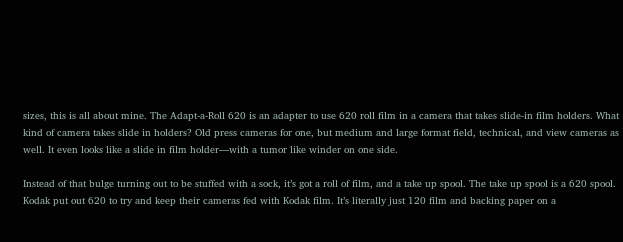sizes, this is all about mine. The Adapt-a-Roll 620 is an adapter to use 620 roll film in a camera that takes slide-in film holders. What kind of camera takes slide in holders? Old press cameras for one, but medium and large format field, technical, and view cameras as well. It even looks like a slide in film holder—with a tumor like winder on one side.

Instead of that bulge turning out to be stuffed with a sock, it’s got a roll of film, and a take up spool. The take up spool is a 620 spool. Kodak put out 620 to try and keep their cameras fed with Kodak film. It’s literally just 120 film and backing paper on a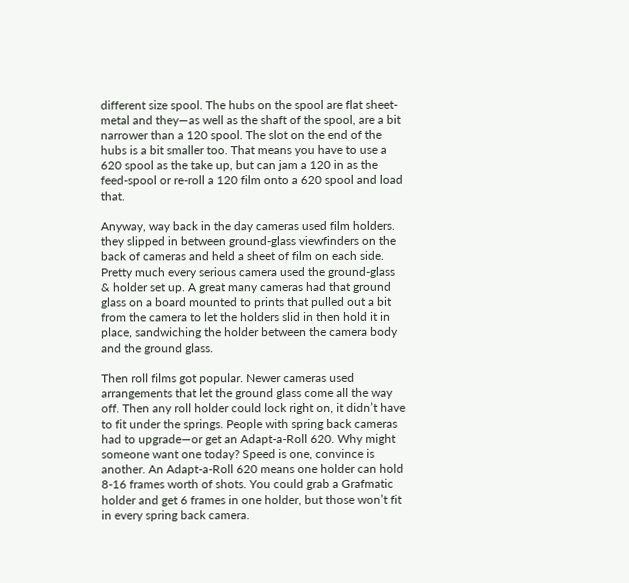different size spool. The hubs on the spool are flat sheet-metal and they—as well as the shaft of the spool, are a bit narrower than a 120 spool. The slot on the end of the hubs is a bit smaller too. That means you have to use a 620 spool as the take up, but can jam a 120 in as the feed-spool or re-roll a 120 film onto a 620 spool and load that.

Anyway, way back in the day cameras used film holders. they slipped in between ground-glass viewfinders on the back of cameras and held a sheet of film on each side. Pretty much every serious camera used the ground-glass & holder set up. A great many cameras had that ground glass on a board mounted to prints that pulled out a bit from the camera to let the holders slid in then hold it in place, sandwiching the holder between the camera body and the ground glass.

Then roll films got popular. Newer cameras used arrangements that let the ground glass come all the way off. Then any roll holder could lock right on, it didn’t have to fit under the springs. People with spring back cameras had to upgrade—or get an Adapt-a-Roll 620. Why might someone want one today? Speed is one, convince is another. An Adapt-a-Roll 620 means one holder can hold 8-16 frames worth of shots. You could grab a Grafmatic holder and get 6 frames in one holder, but those won’t fit in every spring back camera.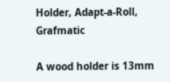Holder, Adapt-a-Roll, Grafmatic

A wood holder is 13mm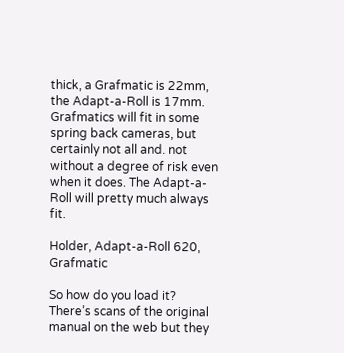thick, a Grafmatic is 22mm, the Adapt-a-Roll is 17mm. Grafmatics will fit in some spring back cameras, but certainly not all and. not without a degree of risk even when it does. The Adapt-a-Roll will pretty much always fit.

Holder, Adapt-a-Roll 620, Grafmatic

So how do you load it? There’s scans of the original manual on the web but they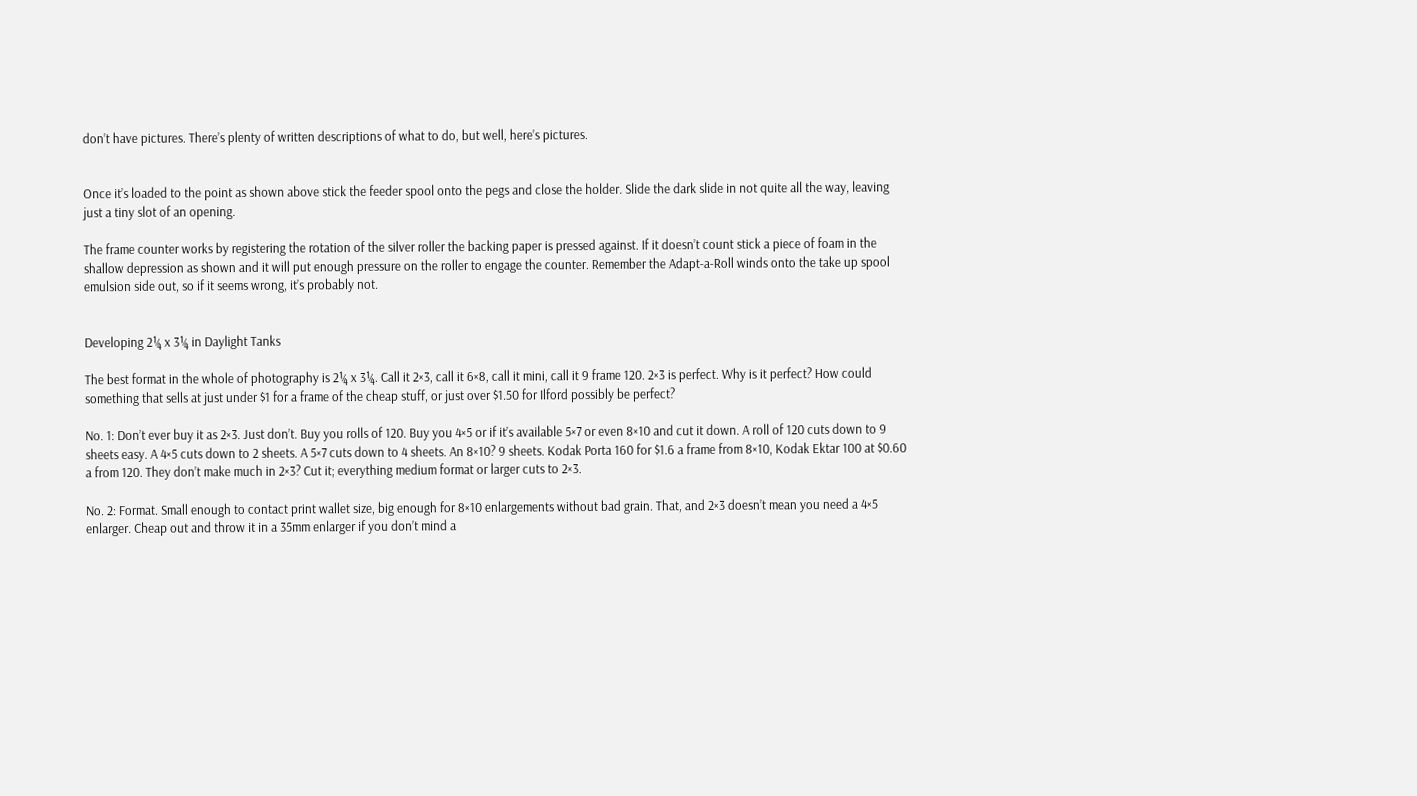don’t have pictures. There’s plenty of written descriptions of what to do, but well, here’s pictures.


Once it’s loaded to the point as shown above stick the feeder spool onto the pegs and close the holder. Slide the dark slide in not quite all the way, leaving just a tiny slot of an opening.

The frame counter works by registering the rotation of the silver roller the backing paper is pressed against. If it doesn’t count stick a piece of foam in the shallow depression as shown and it will put enough pressure on the roller to engage the counter. Remember the Adapt-a-Roll winds onto the take up spool emulsion side out, so if it seems wrong, it’s probably not.


Developing 2¼ x 3¼ in Daylight Tanks

The best format in the whole of photography is 2¼ x 3¼. Call it 2×3, call it 6×8, call it mini, call it 9 frame 120. 2×3 is perfect. Why is it perfect? How could something that sells at just under $1 for a frame of the cheap stuff, or just over $1.50 for Ilford possibly be perfect?

No. 1: Don’t ever buy it as 2×3. Just don’t. Buy you rolls of 120. Buy you 4×5 or if it’s available 5×7 or even 8×10 and cut it down. A roll of 120 cuts down to 9 sheets easy. A 4×5 cuts down to 2 sheets. A 5×7 cuts down to 4 sheets. An 8×10? 9 sheets. Kodak Porta 160 for $1.6 a frame from 8×10, Kodak Ektar 100 at $0.60 a from 120. They don’t make much in 2×3? Cut it; everything medium format or larger cuts to 2×3.

No. 2: Format. Small enough to contact print wallet size, big enough for 8×10 enlargements without bad grain. That, and 2×3 doesn’t mean you need a 4×5 enlarger. Cheap out and throw it in a 35mm enlarger if you don’t mind a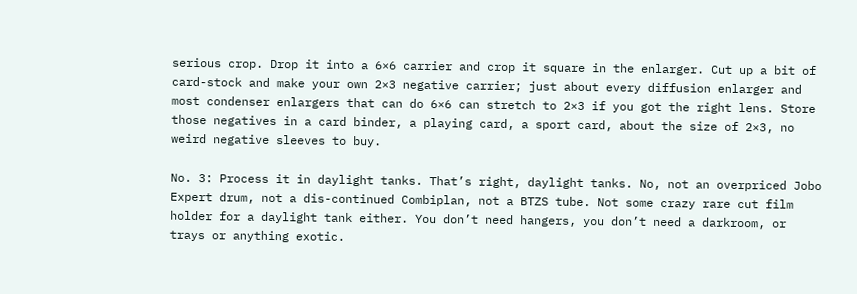serious crop. Drop it into a 6×6 carrier and crop it square in the enlarger. Cut up a bit of card-stock and make your own 2×3 negative carrier; just about every diffusion enlarger and most condenser enlargers that can do 6×6 can stretch to 2×3 if you got the right lens. Store those negatives in a card binder, a playing card, a sport card, about the size of 2×3, no weird negative sleeves to buy.

No. 3: Process it in daylight tanks. That’s right, daylight tanks. No, not an overpriced Jobo Expert drum, not a dis-continued Combiplan, not a BTZS tube. Not some crazy rare cut film holder for a daylight tank either. You don’t need hangers, you don’t need a darkroom, or trays or anything exotic.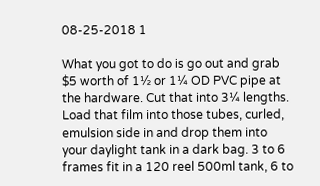08-25-2018 1

What you got to do is go out and grab $5 worth of 1½ or 1¼ OD PVC pipe at the hardware. Cut that into 3¼ lengths. Load that film into those tubes, curled, emulsion side in and drop them into your daylight tank in a dark bag. 3 to 6 frames fit in a 120 reel 500ml tank, 6 to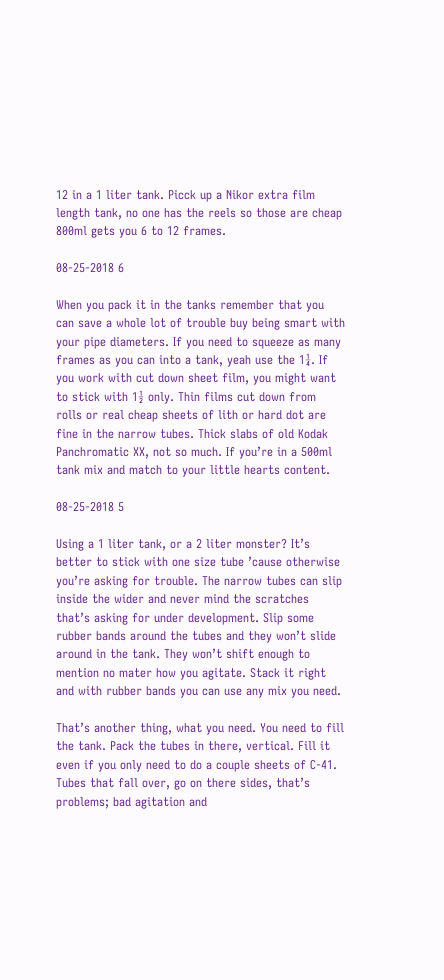12 in a 1 liter tank. Picck up a Nikor extra film length tank, no one has the reels so those are cheap 800ml gets you 6 to 12 frames.

08-25-2018 6

When you pack it in the tanks remember that you can save a whole lot of trouble buy being smart with your pipe diameters. If you need to squeeze as many frames as you can into a tank, yeah use the 1¼. If you work with cut down sheet film, you might want to stick with 1½ only. Thin films cut down from rolls or real cheap sheets of lith or hard dot are fine in the narrow tubes. Thick slabs of old Kodak Panchromatic XX, not so much. If you’re in a 500ml tank mix and match to your little hearts content.

08-25-2018 5

Using a 1 liter tank, or a 2 liter monster? It’s better to stick with one size tube ’cause otherwise you’re asking for trouble. The narrow tubes can slip inside the wider and never mind the scratches that’s asking for under development. Slip some rubber bands around the tubes and they won’t slide around in the tank. They won’t shift enough to mention no mater how you agitate. Stack it right and with rubber bands you can use any mix you need.

That’s another thing, what you need. You need to fill the tank. Pack the tubes in there, vertical. Fill it even if you only need to do a couple sheets of C-41. Tubes that fall over, go on there sides, that’s problems; bad agitation and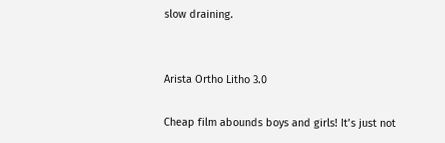slow draining.


Arista Ortho Litho 3.0

Cheap film abounds boys and girls! It’s just not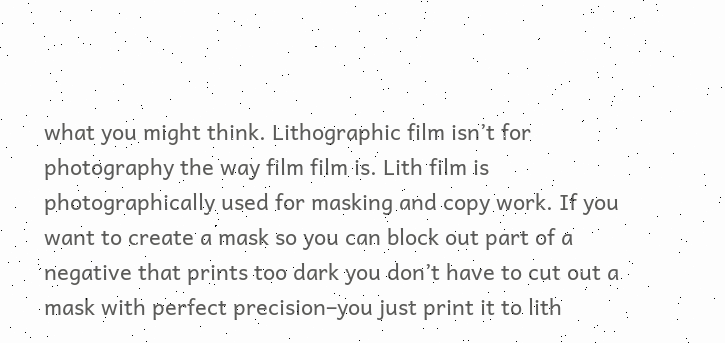what you might think. Lithographic film isn’t for photography the way film film is. Lith film is photographically used for masking and copy work. If you want to create a mask so you can block out part of a negative that prints too dark you don’t have to cut out a mask with perfect precision–you just print it to lith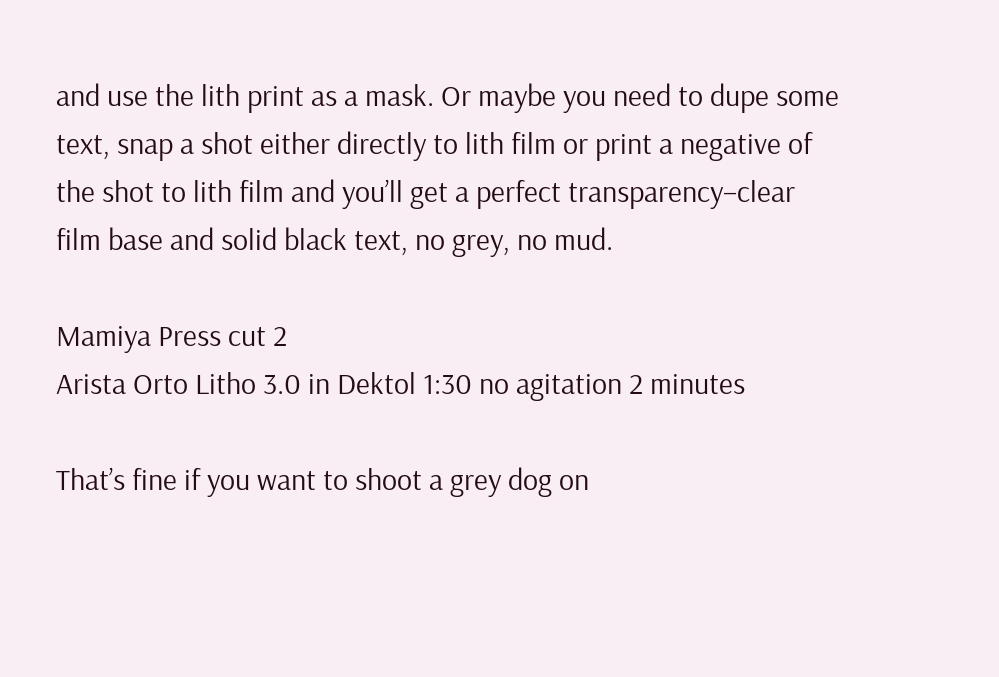and use the lith print as a mask. Or maybe you need to dupe some text, snap a shot either directly to lith film or print a negative of the shot to lith film and you’ll get a perfect transparency–clear film base and solid black text, no grey, no mud.

Mamiya Press cut 2
Arista Orto Litho 3.0 in Dektol 1:30 no agitation 2 minutes

That’s fine if you want to shoot a grey dog on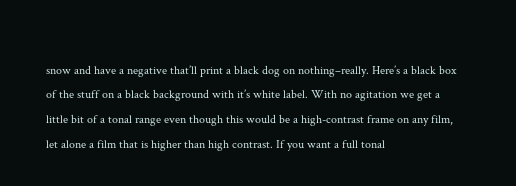snow and have a negative that’ll print a black dog on nothing–really. Here’s a black box of the stuff on a black background with it’s white label. With no agitation we get a little bit of a tonal range even though this would be a high-contrast frame on any film, let alone a film that is higher than high contrast. If you want a full tonal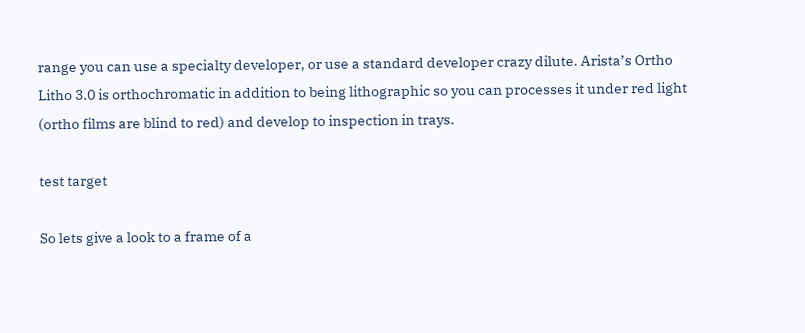range you can use a specialty developer, or use a standard developer crazy dilute. Arista’s Ortho Litho 3.0 is orthochromatic in addition to being lithographic so you can processes it under red light (ortho films are blind to red) and develop to inspection in trays.

test target

So lets give a look to a frame of a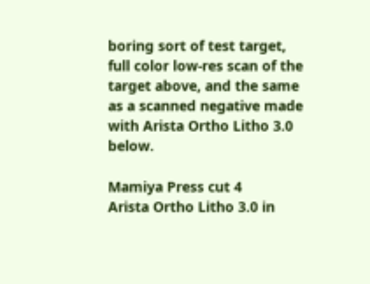boring sort of test target, full color low-res scan of the target above, and the same as a scanned negative made with Arista Ortho Litho 3.0 below.

Mamiya Press cut 4
Arista Ortho Litho 3.0 in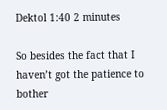Dektol 1:40 2 minutes

So besides the fact that I haven’t got the patience to bother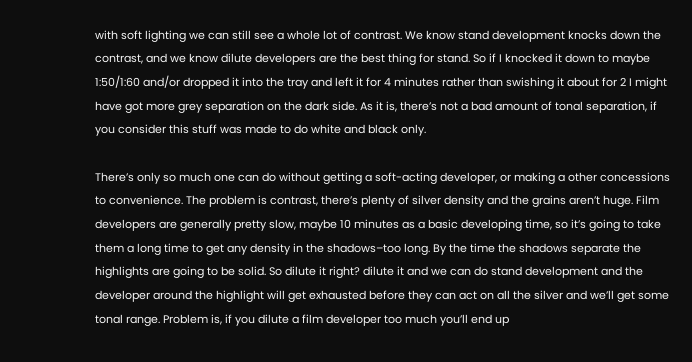with soft lighting we can still see a whole lot of contrast. We know stand development knocks down the contrast, and we know dilute developers are the best thing for stand. So if I knocked it down to maybe 1:50/1:60 and/or dropped it into the tray and left it for 4 minutes rather than swishing it about for 2 I might have got more grey separation on the dark side. As it is, there’s not a bad amount of tonal separation, if you consider this stuff was made to do white and black only.

There’s only so much one can do without getting a soft-acting developer, or making a other concessions to convenience. The problem is contrast, there’s plenty of silver density and the grains aren’t huge. Film developers are generally pretty slow, maybe 10 minutes as a basic developing time, so it’s going to take them a long time to get any density in the shadows–too long. By the time the shadows separate the highlights are going to be solid. So dilute it right? dilute it and we can do stand development and the developer around the highlight will get exhausted before they can act on all the silver and we’ll get some tonal range. Problem is, if you dilute a film developer too much you’ll end up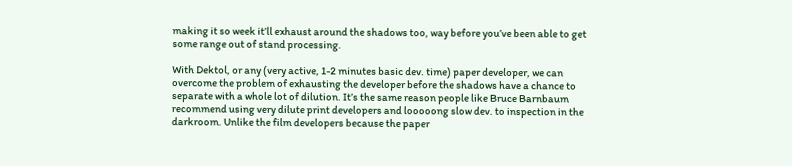making it so week it’ll exhaust around the shadows too, way before you’ve been able to get some range out of stand processing.

With Dektol, or any (very active, 1-2 minutes basic dev. time) paper developer, we can overcome the problem of exhausting the developer before the shadows have a chance to separate with a whole lot of dilution. It’s the same reason people like Bruce Barnbaum recommend using very dilute print developers and looooong slow dev. to inspection in the darkroom. Unlike the film developers because the paper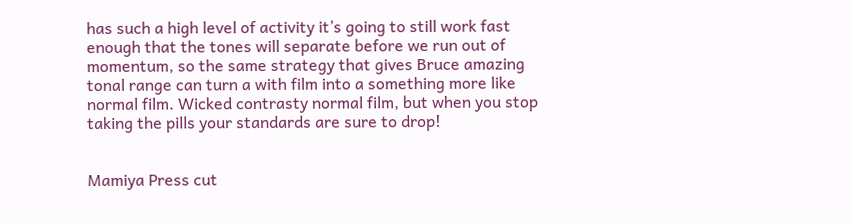has such a high level of activity it’s going to still work fast enough that the tones will separate before we run out of momentum, so the same strategy that gives Bruce amazing tonal range can turn a with film into a something more like normal film. Wicked contrasty normal film, but when you stop taking the pills your standards are sure to drop!


Mamiya Press cut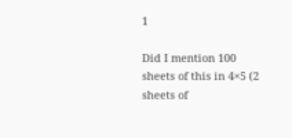1

Did I mention 100 sheets of this in 4×5 (2 sheets of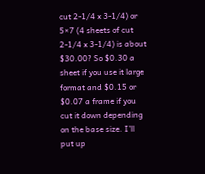cut 2-1/4 x 3-1/4) or 5×7 (4 sheets of cut 2-1/4 x 3-1/4) is about $30.00? So $0.30 a sheet if you use it large format and $0.15 or $0.07 a frame if you cut it down depending on the base size. I’ll put up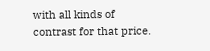with all kinds of contrast for that price.